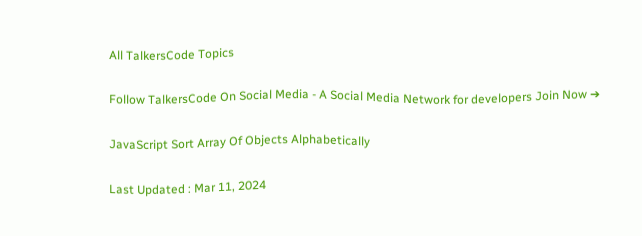All TalkersCode Topics

Follow TalkersCode On Social Media - A Social Media Network for developers Join Now ➔

JavaScript Sort Array Of Objects Alphabetically

Last Updated : Mar 11, 2024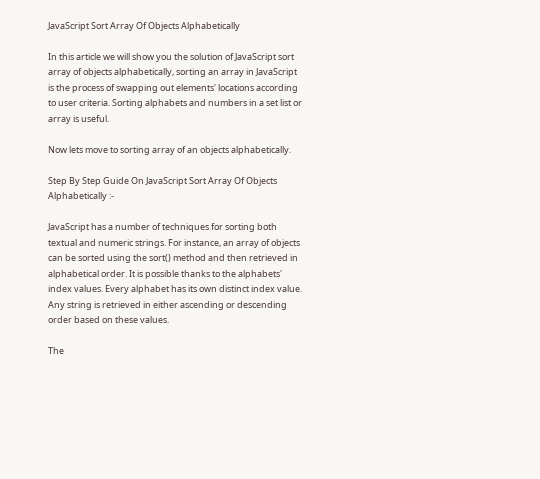JavaScript Sort Array Of Objects Alphabetically

In this article we will show you the solution of JavaScript sort array of objects alphabetically, sorting an array in JavaScript is the process of swapping out elements' locations according to user criteria. Sorting alphabets and numbers in a set list or array is useful.

Now lets move to sorting array of an objects alphabetically.

Step By Step Guide On JavaScript Sort Array Of Objects Alphabetically :-

JavaScript has a number of techniques for sorting both textual and numeric strings. For instance, an array of objects can be sorted using the sort() method and then retrieved in alphabetical order. It is possible thanks to the alphabets' index values. Every alphabet has its own distinct index value. Any string is retrieved in either ascending or descending order based on these values.

The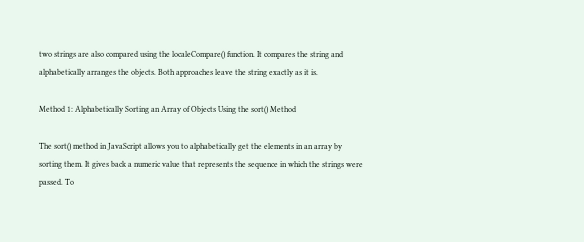two strings are also compared using the localeCompare() function. It compares the string and alphabetically arranges the objects. Both approaches leave the string exactly as it is.

Method 1: Alphabetically Sorting an Array of Objects Using the sort() Method

The sort() method in JavaScript allows you to alphabetically get the elements in an array by sorting them. It gives back a numeric value that represents the sequence in which the strings were passed. To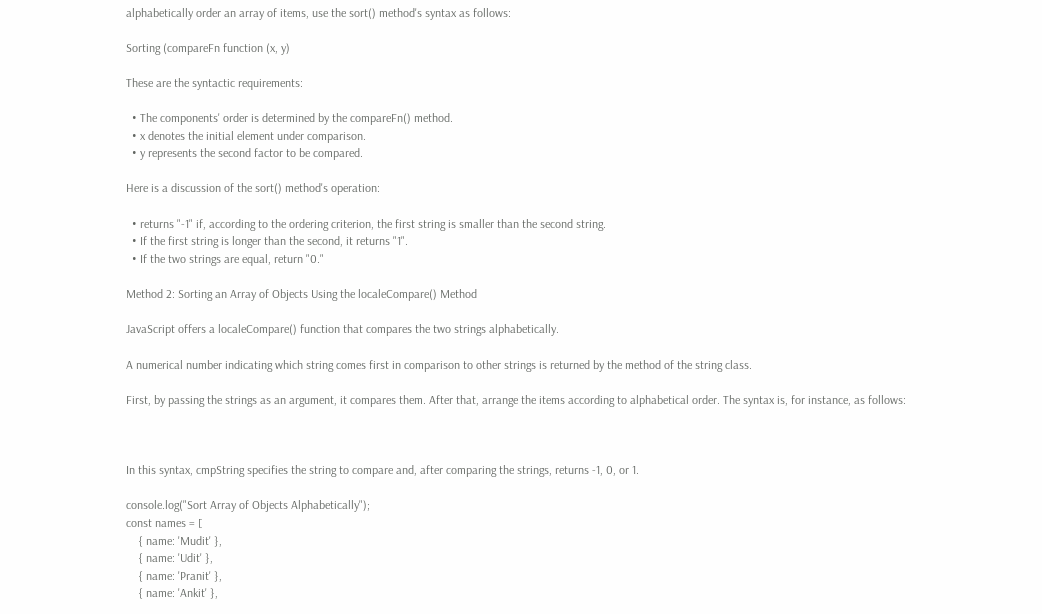alphabetically order an array of items, use the sort() method's syntax as follows:

Sorting (compareFn function (x, y)

These are the syntactic requirements:

  • The components' order is determined by the compareFn() method.
  • x denotes the initial element under comparison.
  • y represents the second factor to be compared.

Here is a discussion of the sort() method's operation:

  • returns "-1" if, according to the ordering criterion, the first string is smaller than the second string.
  • If the first string is longer than the second, it returns "1".
  • If the two strings are equal, return "0."

Method 2: Sorting an Array of Objects Using the localeCompare() Method

JavaScript offers a localeCompare() function that compares the two strings alphabetically.

A numerical number indicating which string comes first in comparison to other strings is returned by the method of the string class.

First, by passing the strings as an argument, it compares them. After that, arrange the items according to alphabetical order. The syntax is, for instance, as follows:



In this syntax, cmpString specifies the string to compare and, after comparing the strings, returns -1, 0, or 1.

console.log("Sort Array of Objects Alphabetically");
const names = [
    { name: 'Mudit' },
    { name: 'Udit' },
    { name: 'Pranit' },
    { name: 'Ankit' },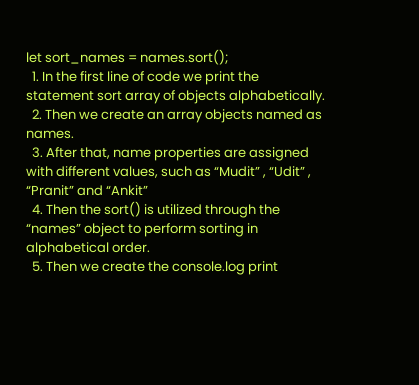let sort_names = names.sort();
  1. In the first line of code we print the statement sort array of objects alphabetically.
  2. Then we create an array objects named as names.
  3. After that, name properties are assigned with different values, such as “Mudit” , “Udit” , “Pranit” and “Ankit”
  4. Then the sort() is utilized through the “names” object to perform sorting in alphabetical order.
  5. Then we create the console.log print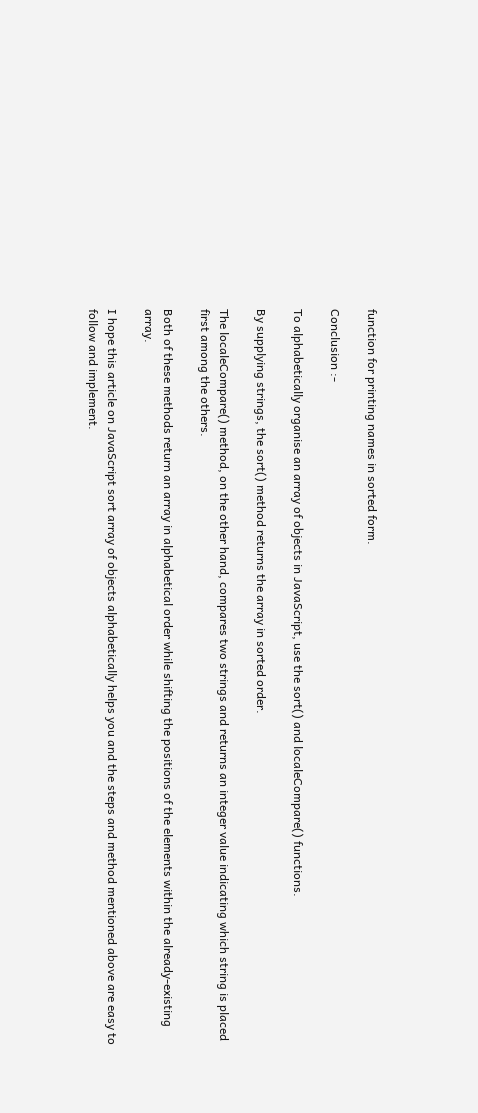function for printing names in sorted form.

Conclusion :-

To alphabetically organise an array of objects in JavaScript, use the sort() and localeCompare() functions.

By supplying strings, the sort() method returns the array in sorted order.

The localeCompare() method, on the other hand, compares two strings and returns an integer value indicating which string is placed first among the others.

Both of these methods return an array in alphabetical order while shifting the positions of the elements within the already-existing array.

I hope this article on JavaScript sort array of objects alphabetically helps you and the steps and method mentioned above are easy to follow and implement.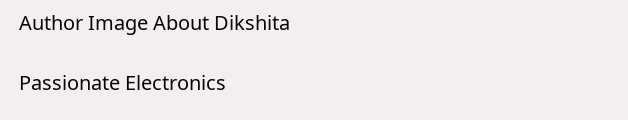Author Image About Dikshita

Passionate Electronics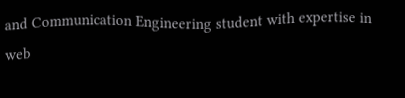and Communication Engineering student with expertise in web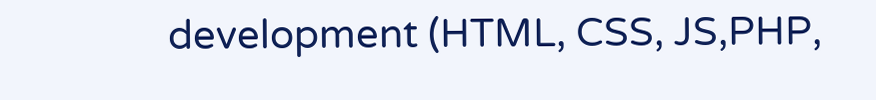development (HTML, CSS, JS,PHP,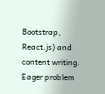Bootstrap, React.js) and content writing. Eager problem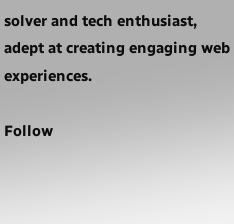solver and tech enthusiast, adept at creating engaging web experiences.

Follow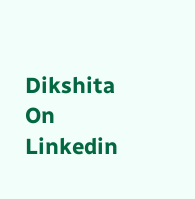Dikshita On Linkedin